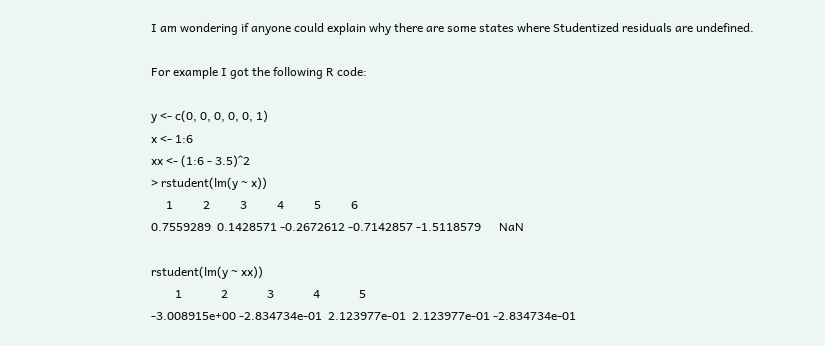I am wondering if anyone could explain why there are some states where Studentized residuals are undefined.

For example I got the following R code:

y <- c(0, 0, 0, 0, 0, 1)
x <- 1:6
xx <- (1:6 - 3.5)^2
> rstudent(lm(y ~ x))
     1          2          3          4          5          6
0.7559289  0.1428571 -0.2672612 -0.7142857 -1.5118579      NaN

rstudent(lm(y ~ xx))
        1             2             3             4             5
-3.008915e+00 -2.834734e-01  2.123977e-01  2.123977e-01 -2.834734e-01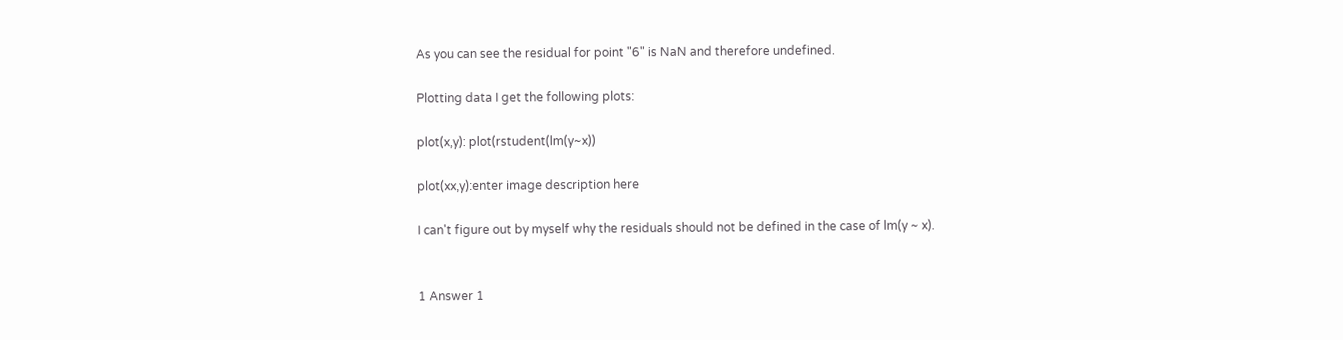As you can see the residual for point "6" is NaN and therefore undefined.

Plotting data I get the following plots:

plot(x,y): plot(rstudent(lm(y~x))

plot(xx,y):enter image description here

I can't figure out by myself why the residuals should not be defined in the case of lm(y ~ x).


1 Answer 1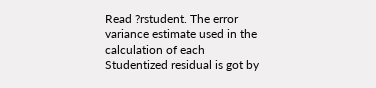Read ?rstudent. The error variance estimate used in the calculation of each Studentized residual is got by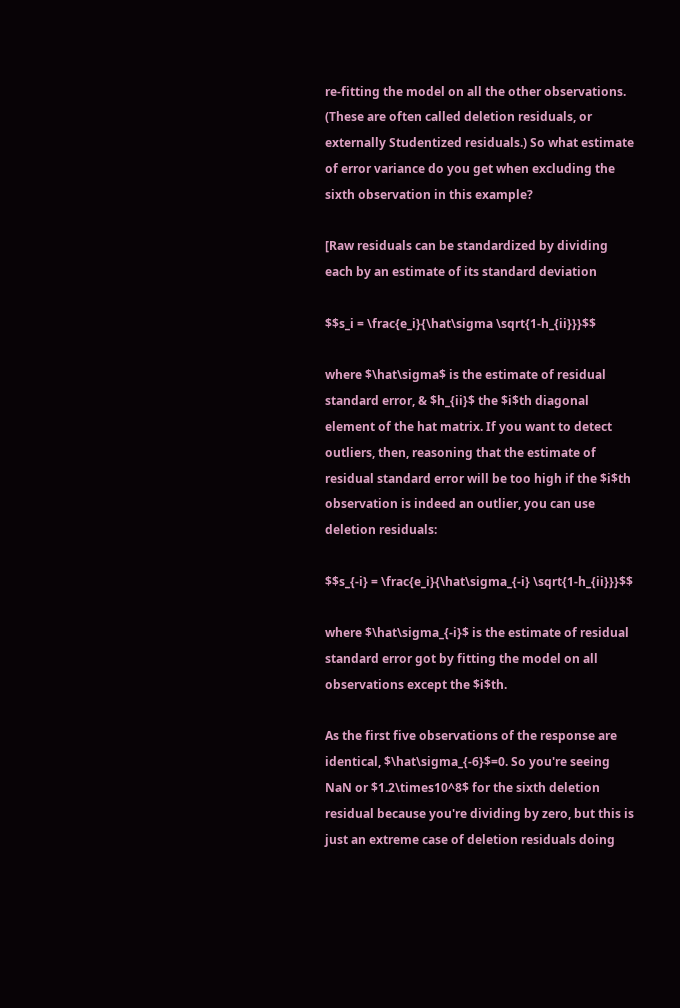re-fitting the model on all the other observations. (These are often called deletion residuals, or externally Studentized residuals.) So what estimate of error variance do you get when excluding the sixth observation in this example?

[Raw residuals can be standardized by dividing each by an estimate of its standard deviation

$$s_i = \frac{e_i}{\hat\sigma \sqrt{1-h_{ii}}}$$

where $\hat\sigma$ is the estimate of residual standard error, & $h_{ii}$ the $i$th diagonal element of the hat matrix. If you want to detect outliers, then, reasoning that the estimate of residual standard error will be too high if the $i$th observation is indeed an outlier, you can use deletion residuals:

$$s_{-i} = \frac{e_i}{\hat\sigma_{-i} \sqrt{1-h_{ii}}}$$

where $\hat\sigma_{-i}$ is the estimate of residual standard error got by fitting the model on all observations except the $i$th.

As the first five observations of the response are identical, $\hat\sigma_{-6}$=0. So you're seeing NaN or $1.2\times10^8$ for the sixth deletion residual because you're dividing by zero, but this is just an extreme case of deletion residuals doing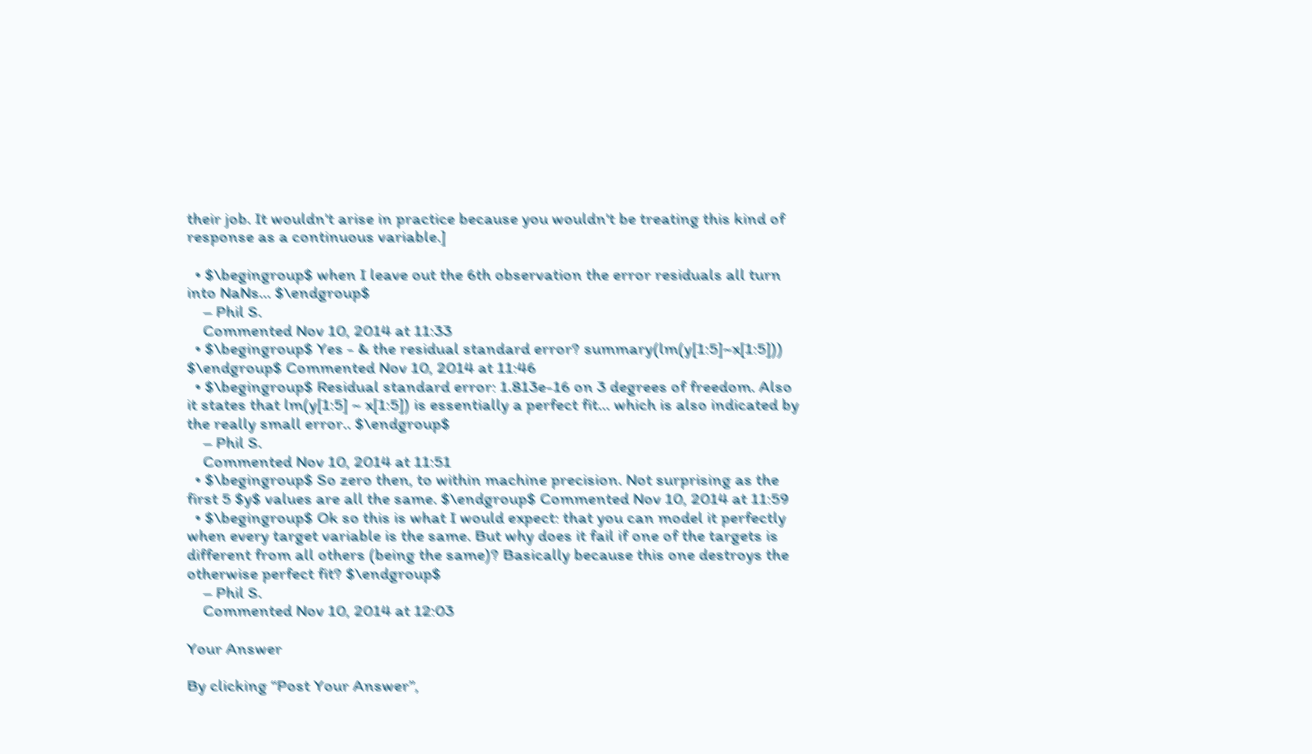their job. It wouldn't arise in practice because you wouldn't be treating this kind of response as a continuous variable.]

  • $\begingroup$ when I leave out the 6th observation the error residuals all turn into NaNs... $\endgroup$
    – Phil S.
    Commented Nov 10, 2014 at 11:33
  • $\begingroup$ Yes - & the residual standard error? summary(lm(y[1:5]~x[1:5])) $\endgroup$ Commented Nov 10, 2014 at 11:46
  • $\begingroup$ Residual standard error: 1.813e-16 on 3 degrees of freedom. Also it states that lm(y[1:5] ~ x[1:5]) is essentially a perfect fit... which is also indicated by the really small error.. $\endgroup$
    – Phil S.
    Commented Nov 10, 2014 at 11:51
  • $\begingroup$ So zero then, to within machine precision. Not surprising as the first 5 $y$ values are all the same. $\endgroup$ Commented Nov 10, 2014 at 11:59
  • $\begingroup$ Ok so this is what I would expect: that you can model it perfectly when every target variable is the same. But why does it fail if one of the targets is different from all others (being the same)? Basically because this one destroys the otherwise perfect fit? $\endgroup$
    – Phil S.
    Commented Nov 10, 2014 at 12:03

Your Answer

By clicking “Post Your Answer”,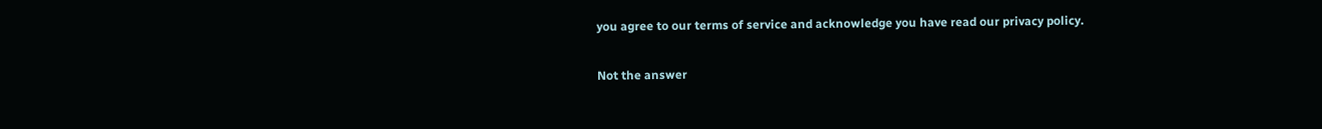you agree to our terms of service and acknowledge you have read our privacy policy.

Not the answer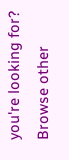you're looking for? Browse other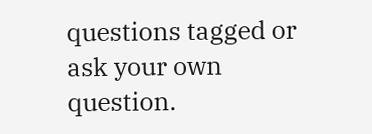questions tagged or ask your own question.